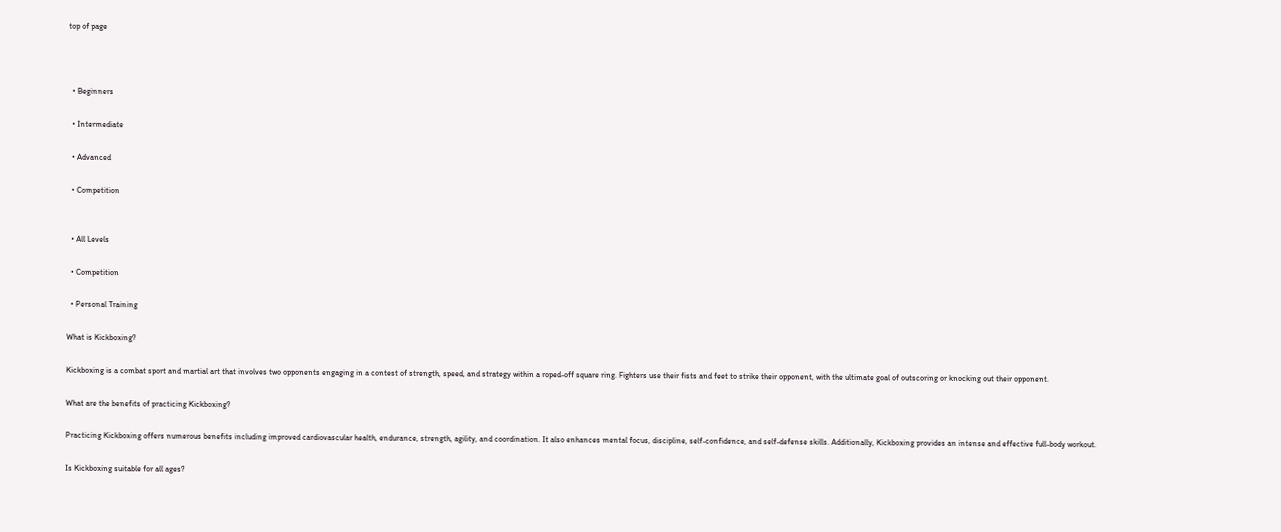top of page



  • Beginners

  • Intermediate

  • Advanced

  • Competition


  • All Levels

  • Competition

  • Personal Training

What is Kickboxing?

Kickboxing is a combat sport and martial art that involves two opponents engaging in a contest of strength, speed, and strategy within a roped-off square ring. Fighters use their fists and feet to strike their opponent, with the ultimate goal of outscoring or knocking out their opponent.

What are the benefits of practicing Kickboxing?

Practicing Kickboxing offers numerous benefits including improved cardiovascular health, endurance, strength, agility, and coordination. It also enhances mental focus, discipline, self-confidence, and self-defense skills. Additionally, Kickboxing provides an intense and effective full-body workout.

Is Kickboxing suitable for all ages?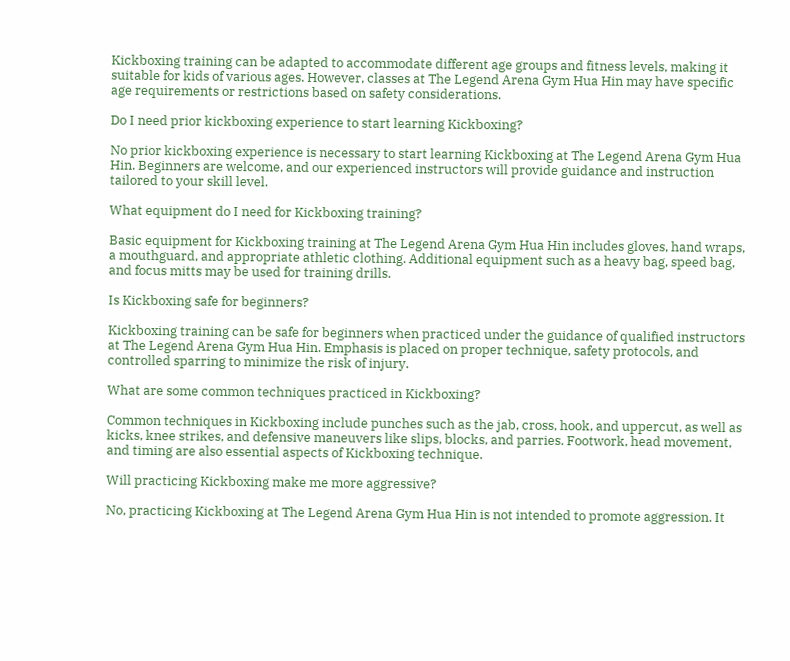Kickboxing training can be adapted to accommodate different age groups and fitness levels, making it suitable for kids of various ages. However, classes at The Legend Arena Gym Hua Hin may have specific age requirements or restrictions based on safety considerations.

Do I need prior kickboxing experience to start learning Kickboxing?

No prior kickboxing experience is necessary to start learning Kickboxing at The Legend Arena Gym Hua Hin. Beginners are welcome, and our experienced instructors will provide guidance and instruction tailored to your skill level.

What equipment do I need for Kickboxing training?

Basic equipment for Kickboxing training at The Legend Arena Gym Hua Hin includes gloves, hand wraps, a mouthguard, and appropriate athletic clothing. Additional equipment such as a heavy bag, speed bag, and focus mitts may be used for training drills.

Is Kickboxing safe for beginners?

Kickboxing training can be safe for beginners when practiced under the guidance of qualified instructors at The Legend Arena Gym Hua Hin. Emphasis is placed on proper technique, safety protocols, and controlled sparring to minimize the risk of injury.

What are some common techniques practiced in Kickboxing?

Common techniques in Kickboxing include punches such as the jab, cross, hook, and uppercut, as well as kicks, knee strikes, and defensive maneuvers like slips, blocks, and parries. Footwork, head movement, and timing are also essential aspects of Kickboxing technique.

Will practicing Kickboxing make me more aggressive?

No, practicing Kickboxing at The Legend Arena Gym Hua Hin is not intended to promote aggression. It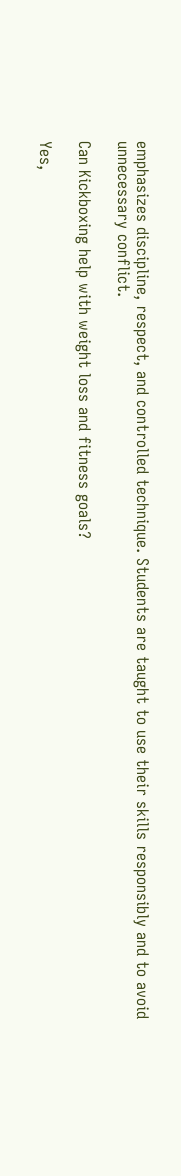emphasizes discipline, respect, and controlled technique. Students are taught to use their skills responsibly and to avoid unnecessary conflict.

Can Kickboxing help with weight loss and fitness goals?

Yes,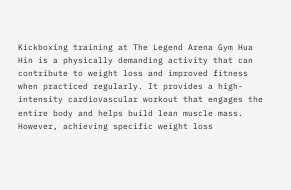Kickboxing training at The Legend Arena Gym Hua Hin is a physically demanding activity that can contribute to weight loss and improved fitness when practiced regularly. It provides a high-intensity cardiovascular workout that engages the entire body and helps build lean muscle mass. However, achieving specific weight loss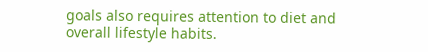goals also requires attention to diet and overall lifestyle habits.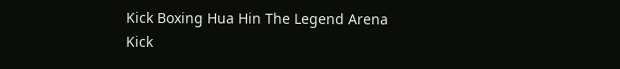Kick Boxing Hua Hin The Legend Arena
Kick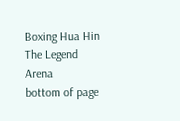Boxing Hua Hin The Legend Arena
bottom of page